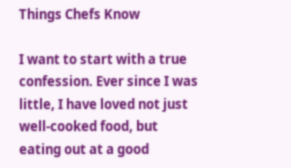Things Chefs Know

I want to start with a true confession. Ever since I was little, I have loved not just well-cooked food, but eating out at a good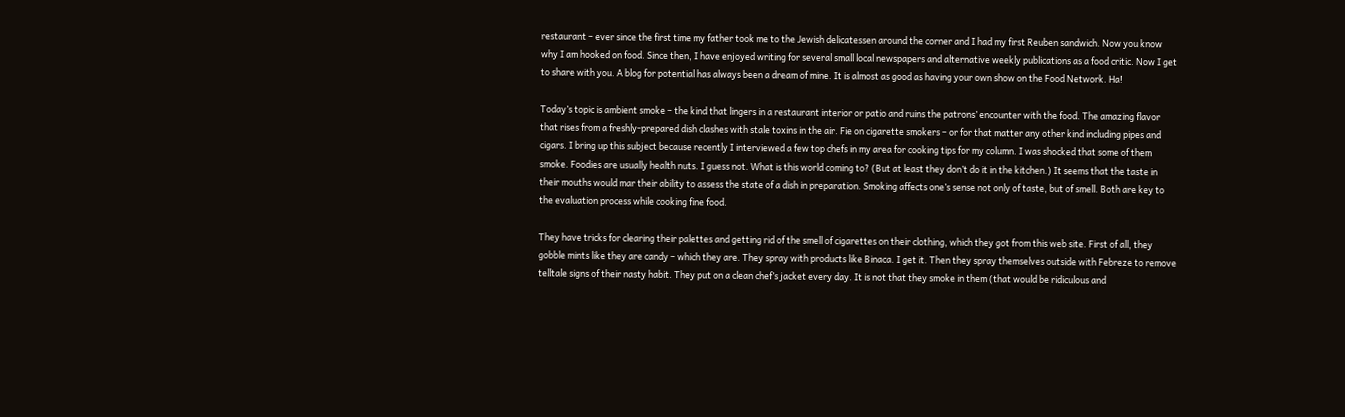restaurant – ever since the first time my father took me to the Jewish delicatessen around the corner and I had my first Reuben sandwich. Now you know why I am hooked on food. Since then, I have enjoyed writing for several small local newspapers and alternative weekly publications as a food critic. Now I get to share with you. A blog for potential has always been a dream of mine. It is almost as good as having your own show on the Food Network. Ha!

Today’s topic is ambient smoke – the kind that lingers in a restaurant interior or patio and ruins the patrons’ encounter with the food. The amazing flavor that rises from a freshly-prepared dish clashes with stale toxins in the air. Fie on cigarette smokers – or for that matter any other kind including pipes and cigars. I bring up this subject because recently I interviewed a few top chefs in my area for cooking tips for my column. I was shocked that some of them smoke. Foodies are usually health nuts. I guess not. What is this world coming to? (But at least they don’t do it in the kitchen.) It seems that the taste in their mouths would mar their ability to assess the state of a dish in preparation. Smoking affects one’s sense not only of taste, but of smell. Both are key to the evaluation process while cooking fine food.

They have tricks for clearing their palettes and getting rid of the smell of cigarettes on their clothing, which they got from this web site. First of all, they gobble mints like they are candy – which they are. They spray with products like Binaca. I get it. Then they spray themselves outside with Febreze to remove telltale signs of their nasty habit. They put on a clean chef’s jacket every day. It is not that they smoke in them (that would be ridiculous and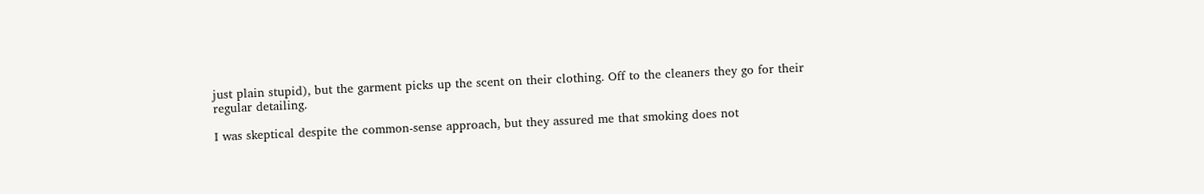just plain stupid), but the garment picks up the scent on their clothing. Off to the cleaners they go for their regular detailing.

I was skeptical despite the common-sense approach, but they assured me that smoking does not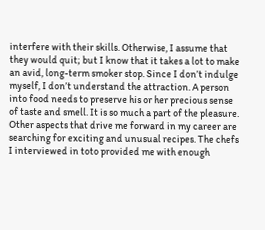interfere with their skills. Otherwise, I assume that they would quit; but I know that it takes a lot to make an avid, long-term smoker stop. Since I don’t indulge myself, I don’t understand the attraction. A person into food needs to preserve his or her precious sense of taste and smell. It is so much a part of the pleasure. Other aspects that drive me forward in my career are searching for exciting and unusual recipes. The chefs I interviewed in toto provided me with enough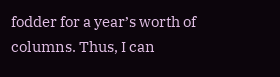fodder for a year’s worth of columns. Thus, I can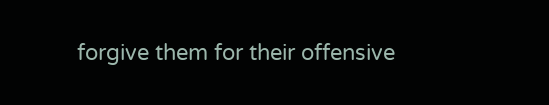forgive them for their offensive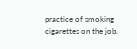practice of smoking cigarettes on the job.